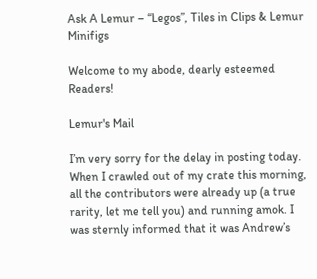Ask A Lemur – “Legos”, Tiles in Clips & Lemur Minifigs

Welcome to my abode, dearly esteemed Readers!

Lemur's Mail

I’m very sorry for the delay in posting today. When I crawled out of my crate this morning, all the contributors were already up (a true rarity, let me tell you) and running amok. I was sternly informed that it was Andrew’s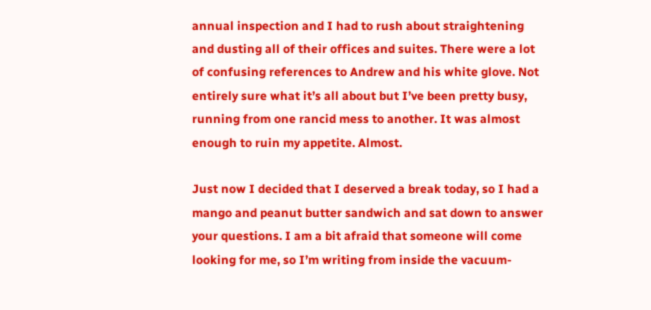annual inspection and I had to rush about straightening and dusting all of their offices and suites. There were a lot of confusing references to Andrew and his white glove. Not entirely sure what it’s all about but I’ve been pretty busy, running from one rancid mess to another. It was almost enough to ruin my appetite. Almost.

Just now I decided that I deserved a break today, so I had a mango and peanut butter sandwich and sat down to answer your questions. I am a bit afraid that someone will come looking for me, so I’m writing from inside the vacuum-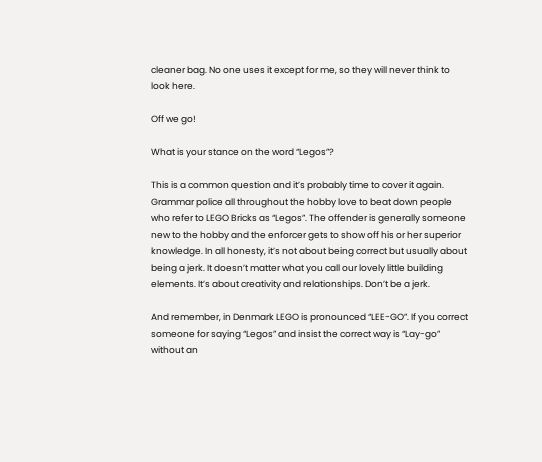cleaner bag. No one uses it except for me, so they will never think to look here.

Off we go!

What is your stance on the word “Legos”?

This is a common question and it’s probably time to cover it again. Grammar police all throughout the hobby love to beat down people who refer to LEGO Bricks as “Legos”. The offender is generally someone new to the hobby and the enforcer gets to show off his or her superior knowledge. In all honesty, it’s not about being correct but usually about being a jerk. It doesn’t matter what you call our lovely little building elements. It’s about creativity and relationships. Don’t be a jerk.

And remember, in Denmark LEGO is pronounced “LEE-GO”. If you correct someone for saying “Legos” and insist the correct way is “Lay-go” without an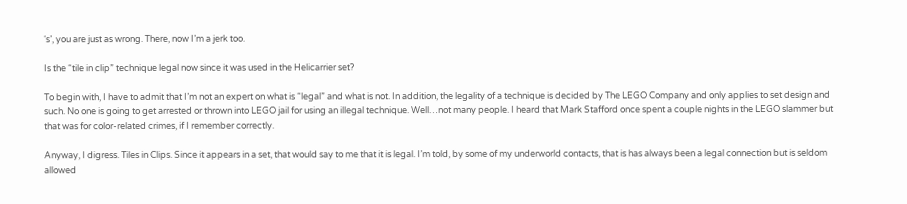‘s’, you are just as wrong. There, now I’m a jerk too.

Is the “tile in clip” technique legal now since it was used in the Helicarrier set?

To begin with, I have to admit that I’m not an expert on what is “legal” and what is not. In addition, the legality of a technique is decided by The LEGO Company and only applies to set design and such. No one is going to get arrested or thrown into LEGO jail for using an illegal technique. Well…not many people. I heard that Mark Stafford once spent a couple nights in the LEGO slammer but that was for color-related crimes, if I remember correctly.

Anyway, I digress. Tiles in Clips. Since it appears in a set, that would say to me that it is legal. I’m told, by some of my underworld contacts, that is has always been a legal connection but is seldom allowed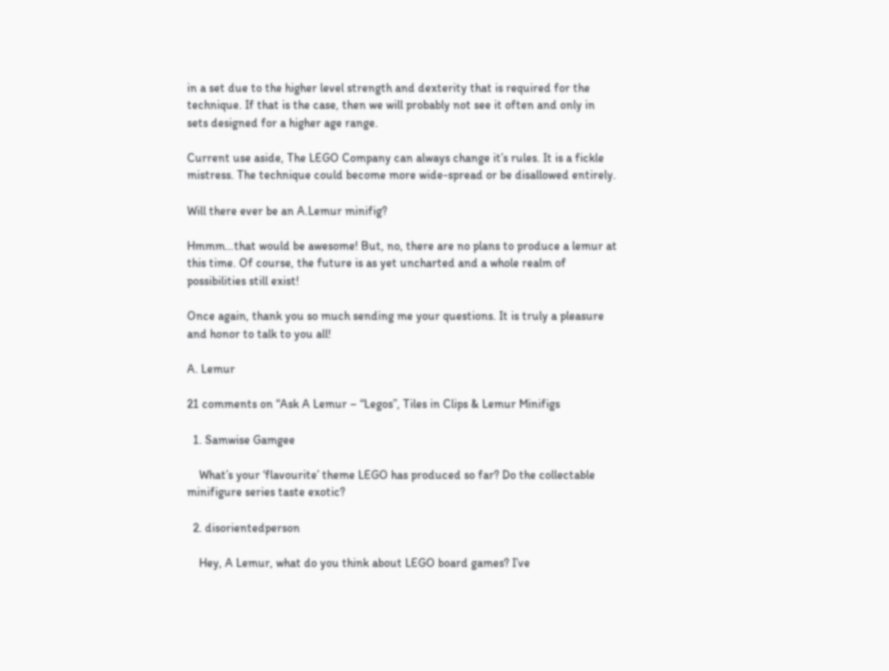in a set due to the higher level strength and dexterity that is required for the technique. If that is the case, then we will probably not see it often and only in sets designed for a higher age range.

Current use aside, The LEGO Company can always change it’s rules. It is a fickle mistress. The technique could become more wide-spread or be disallowed entirely.

Will there ever be an A.Lemur minifig?

Hmmm…that would be awesome! But, no, there are no plans to produce a lemur at this time. Of course, the future is as yet uncharted and a whole realm of possibilities still exist!

Once again, thank you so much sending me your questions. It is truly a pleasure and honor to talk to you all!

A. Lemur

21 comments on “Ask A Lemur – “Legos”, Tiles in Clips & Lemur Minifigs

  1. Samwise Gamgee

    What’s your ‘flavourite’ theme LEGO has produced so far? Do the collectable minifigure series taste exotic?

  2. disorientedperson

    Hey, A Lemur, what do you think about LEGO board games? I’ve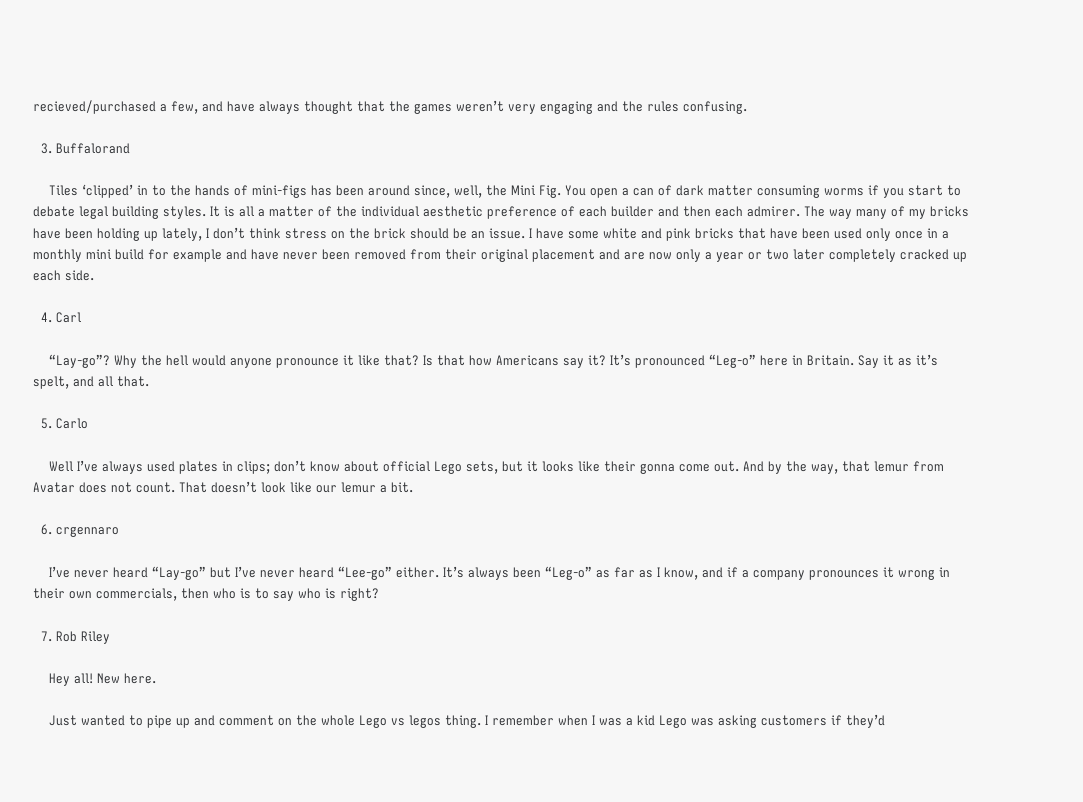recieved/purchased a few, and have always thought that the games weren’t very engaging and the rules confusing.

  3. Buffalorand

    Tiles ‘clipped’ in to the hands of mini-figs has been around since, well, the Mini Fig. You open a can of dark matter consuming worms if you start to debate legal building styles. It is all a matter of the individual aesthetic preference of each builder and then each admirer. The way many of my bricks have been holding up lately, I don’t think stress on the brick should be an issue. I have some white and pink bricks that have been used only once in a monthly mini build for example and have never been removed from their original placement and are now only a year or two later completely cracked up each side.

  4. Carl

    “Lay-go”? Why the hell would anyone pronounce it like that? Is that how Americans say it? It’s pronounced “Leg-o” here in Britain. Say it as it’s spelt, and all that.

  5. Carlo

    Well I’ve always used plates in clips; don’t know about official Lego sets, but it looks like their gonna come out. And by the way, that lemur from Avatar does not count. That doesn’t look like our lemur a bit.

  6. crgennaro

    I’ve never heard “Lay-go” but I’ve never heard “Lee-go” either. It’s always been “Leg-o” as far as I know, and if a company pronounces it wrong in their own commercials, then who is to say who is right?

  7. Rob Riley

    Hey all! New here.

    Just wanted to pipe up and comment on the whole Lego vs legos thing. I remember when I was a kid Lego was asking customers if they’d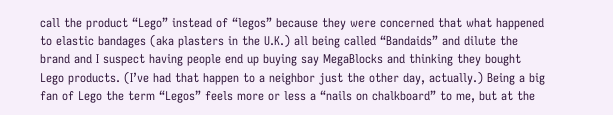call the product “Lego” instead of “legos” because they were concerned that what happened to elastic bandages (aka plasters in the U.K.) all being called “Bandaids” and dilute the brand and I suspect having people end up buying say MegaBlocks and thinking they bought Lego products. (I’ve had that happen to a neighbor just the other day, actually.) Being a big fan of Lego the term “Legos” feels more or less a “nails on chalkboard” to me, but at the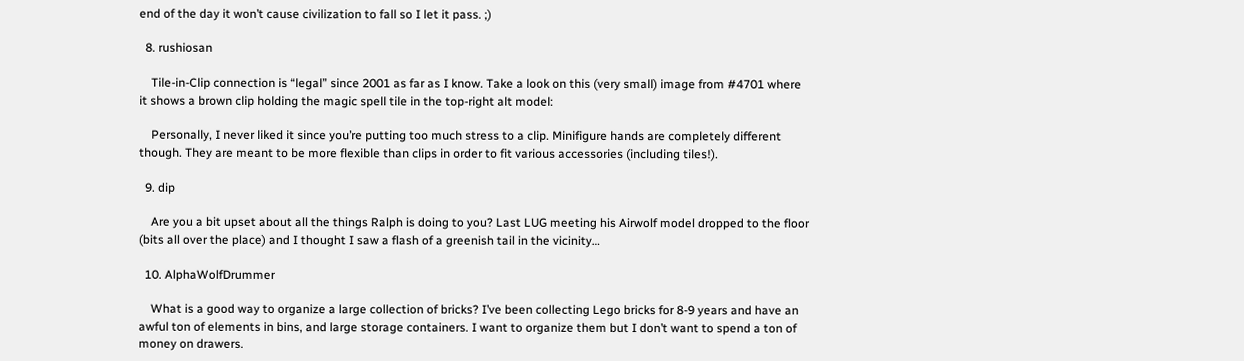end of the day it won’t cause civilization to fall so I let it pass. ;)

  8. rushiosan

    Tile-in-Clip connection is “legal” since 2001 as far as I know. Take a look on this (very small) image from #4701 where it shows a brown clip holding the magic spell tile in the top-right alt model:

    Personally, I never liked it since you’re putting too much stress to a clip. Minifigure hands are completely different though. They are meant to be more flexible than clips in order to fit various accessories (including tiles!).

  9. dip

    Are you a bit upset about all the things Ralph is doing to you? Last LUG meeting his Airwolf model dropped to the floor (bits all over the place) and I thought I saw a flash of a greenish tail in the vicinity…

  10. AlphaWolfDrummer

    What is a good way to organize a large collection of bricks? I’ve been collecting Lego bricks for 8-9 years and have an awful ton of elements in bins, and large storage containers. I want to organize them but I don’t want to spend a ton of money on drawers.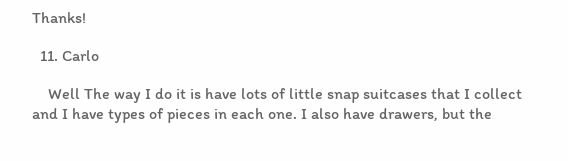Thanks!

  11. Carlo

    Well The way I do it is have lots of little snap suitcases that I collect and I have types of pieces in each one. I also have drawers, but the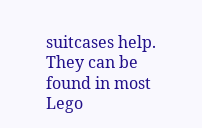suitcases help. They can be found in most Lego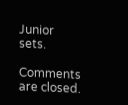Junior sets.

Comments are closed.